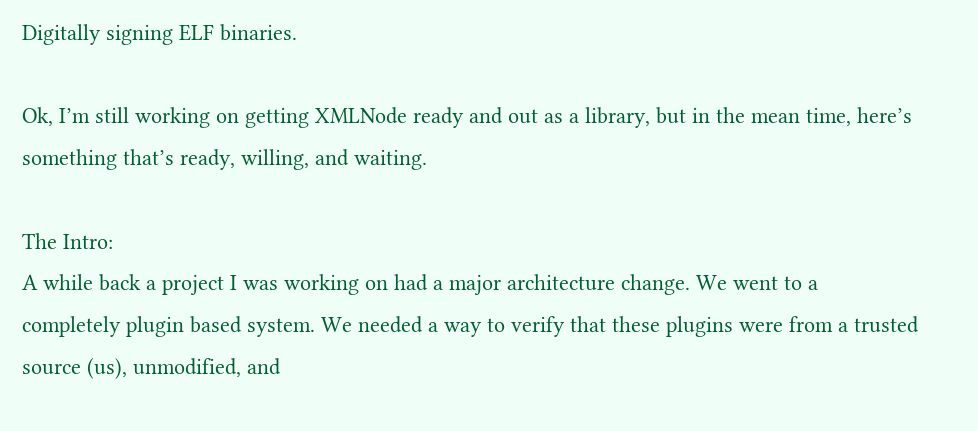Digitally signing ELF binaries.

Ok, I’m still working on getting XMLNode ready and out as a library, but in the mean time, here’s something that’s ready, willing, and waiting.

The Intro:
A while back a project I was working on had a major architecture change. We went to a completely plugin based system. We needed a way to verify that these plugins were from a trusted source (us), unmodified, and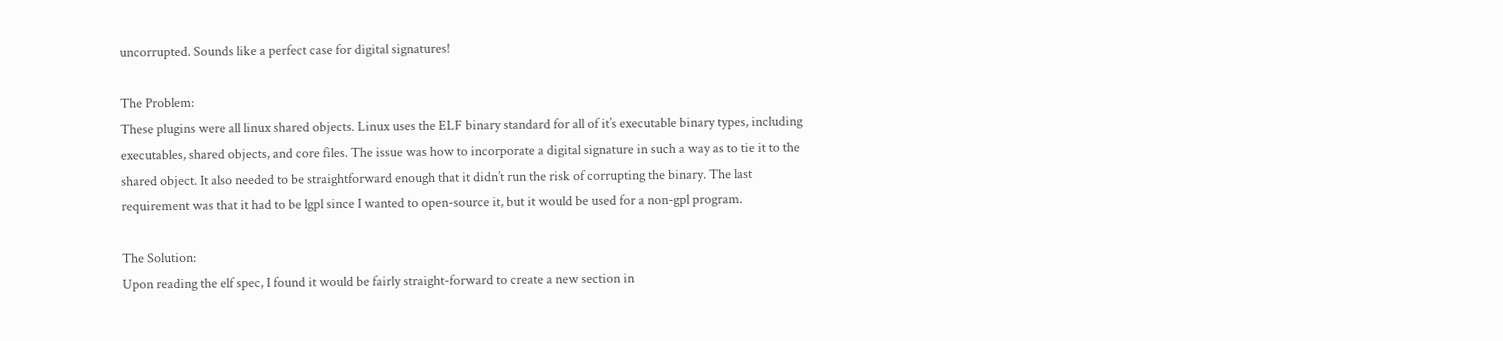uncorrupted. Sounds like a perfect case for digital signatures!

The Problem:
These plugins were all linux shared objects. Linux uses the ELF binary standard for all of it’s executable binary types, including executables, shared objects, and core files. The issue was how to incorporate a digital signature in such a way as to tie it to the shared object. It also needed to be straightforward enough that it didn’t run the risk of corrupting the binary. The last requirement was that it had to be lgpl since I wanted to open-source it, but it would be used for a non-gpl program.

The Solution:
Upon reading the elf spec, I found it would be fairly straight-forward to create a new section in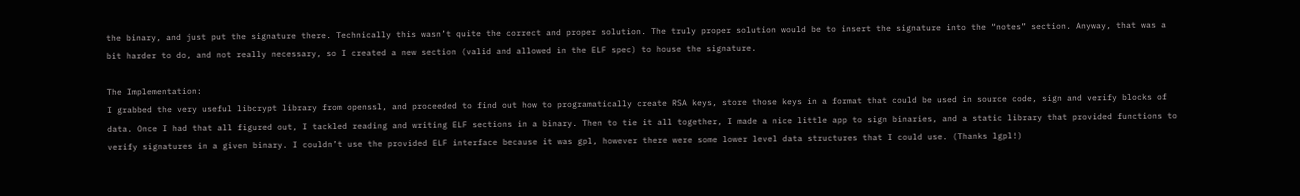the binary, and just put the signature there. Technically this wasn’t quite the correct and proper solution. The truly proper solution would be to insert the signature into the “notes” section. Anyway, that was a bit harder to do, and not really necessary, so I created a new section (valid and allowed in the ELF spec) to house the signature.

The Implementation:
I grabbed the very useful libcrypt library from openssl, and proceeded to find out how to programatically create RSA keys, store those keys in a format that could be used in source code, sign and verify blocks of data. Once I had that all figured out, I tackled reading and writing ELF sections in a binary. Then to tie it all together, I made a nice little app to sign binaries, and a static library that provided functions to verify signatures in a given binary. I couldn’t use the provided ELF interface because it was gpl, however there were some lower level data structures that I could use. (Thanks lgpl!)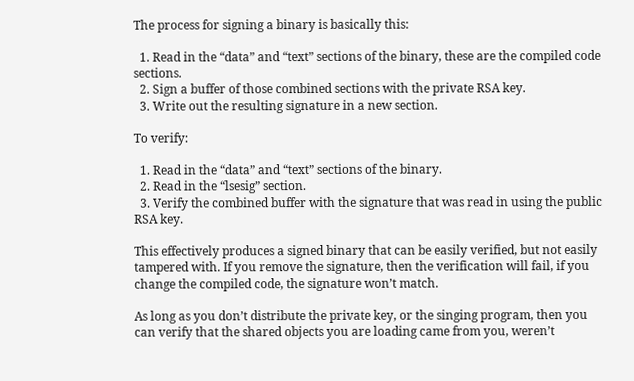The process for signing a binary is basically this:

  1. Read in the “data” and “text” sections of the binary, these are the compiled code sections.
  2. Sign a buffer of those combined sections with the private RSA key.
  3. Write out the resulting signature in a new section.

To verify:

  1. Read in the “data” and “text” sections of the binary.
  2. Read in the “lsesig” section.
  3. Verify the combined buffer with the signature that was read in using the public RSA key.

This effectively produces a signed binary that can be easily verified, but not easily tampered with. If you remove the signature, then the verification will fail, if you change the compiled code, the signature won’t match.

As long as you don’t distribute the private key, or the singing program, then you can verify that the shared objects you are loading came from you, weren’t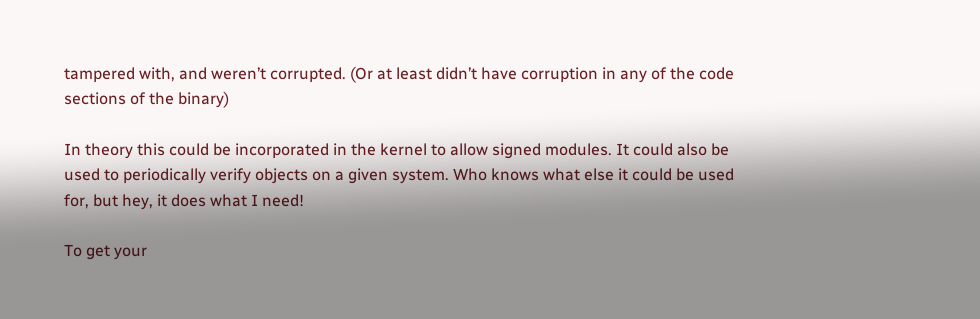tampered with, and weren’t corrupted. (Or at least didn’t have corruption in any of the code sections of the binary)

In theory this could be incorporated in the kernel to allow signed modules. It could also be used to periodically verify objects on a given system. Who knows what else it could be used for, but hey, it does what I need!

To get your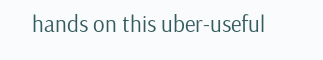hands on this uber-useful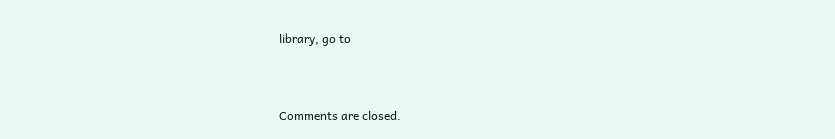library, go to


Comments are closed.